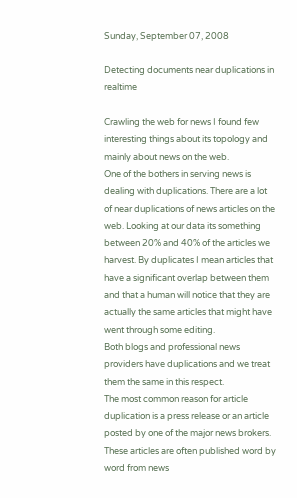Sunday, September 07, 2008

Detecting documents near duplications in realtime

Crawling the web for news I found few interesting things about its topology and mainly about news on the web.
One of the bothers in serving news is dealing with duplications. There are a lot of near duplications of news articles on the web. Looking at our data its something between 20% and 40% of the articles we harvest. By duplicates I mean articles that have a significant overlap between them and that a human will notice that they are actually the same articles that might have went through some editing.
Both blogs and professional news providers have duplications and we treat them the same in this respect.
The most common reason for article duplication is a press release or an article posted by one of the major news brokers. These articles are often published word by word from news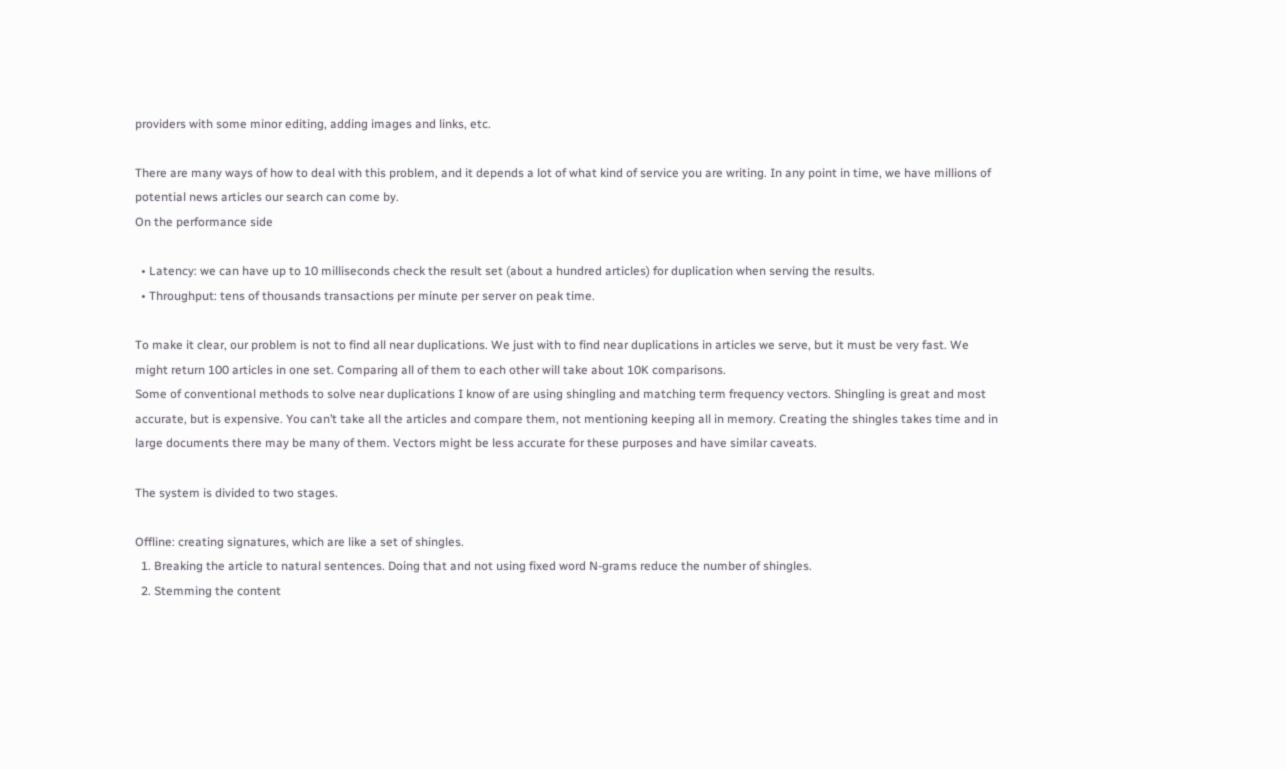providers with some minor editing, adding images and links, etc.

There are many ways of how to deal with this problem, and it depends a lot of what kind of service you are writing. In any point in time, we have millions of potential news articles our search can come by.
On the performance side

  • Latency: we can have up to 10 milliseconds check the result set (about a hundred articles) for duplication when serving the results.
  • Throughput: tens of thousands transactions per minute per server on peak time.

To make it clear, our problem is not to find all near duplications. We just with to find near duplications in articles we serve, but it must be very fast. We might return 100 articles in one set. Comparing all of them to each other will take about 10K comparisons.
Some of conventional methods to solve near duplications I know of are using shingling and matching term frequency vectors. Shingling is great and most accurate, but is expensive. You can’t take all the articles and compare them, not mentioning keeping all in memory. Creating the shingles takes time and in large documents there may be many of them. Vectors might be less accurate for these purposes and have similar caveats.

The system is divided to two stages.

Offline: creating signatures, which are like a set of shingles.
  1. Breaking the article to natural sentences. Doing that and not using fixed word N-grams reduce the number of shingles.
  2. Stemming the content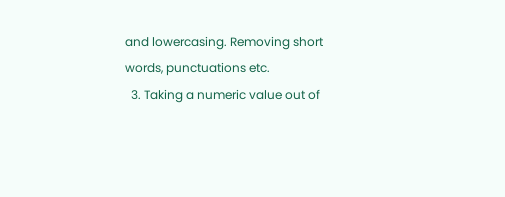and lowercasing. Removing short words, punctuations etc.
  3. Taking a numeric value out of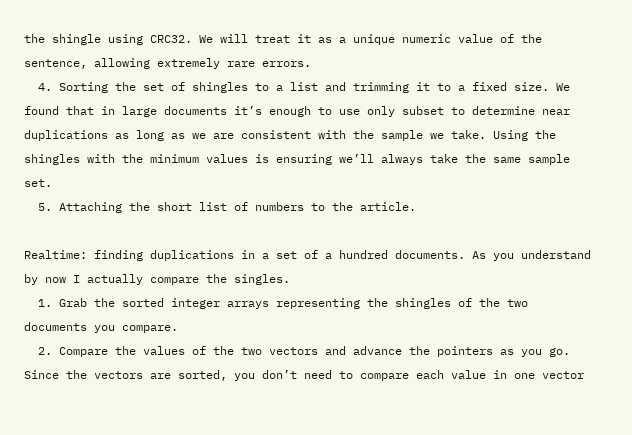the shingle using CRC32. We will treat it as a unique numeric value of the sentence, allowing extremely rare errors.
  4. Sorting the set of shingles to a list and trimming it to a fixed size. We found that in large documents it’s enough to use only subset to determine near duplications as long as we are consistent with the sample we take. Using the shingles with the minimum values is ensuring we’ll always take the same sample set.
  5. Attaching the short list of numbers to the article.

Realtime: finding duplications in a set of a hundred documents. As you understand by now I actually compare the singles.
  1. Grab the sorted integer arrays representing the shingles of the two documents you compare.
  2. Compare the values of the two vectors and advance the pointers as you go. Since the vectors are sorted, you don’t need to compare each value in one vector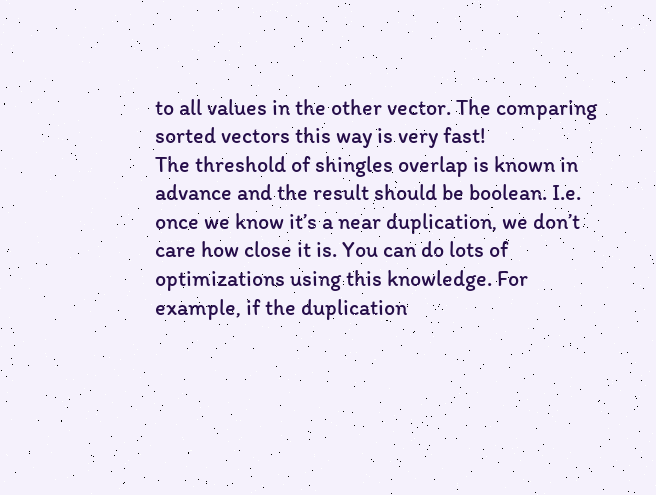to all values in the other vector. The comparing sorted vectors this way is very fast!
The threshold of shingles overlap is known in advance and the result should be boolean. I.e. once we know it’s a near duplication, we don’t care how close it is. You can do lots of optimizations using this knowledge. For example, if the duplication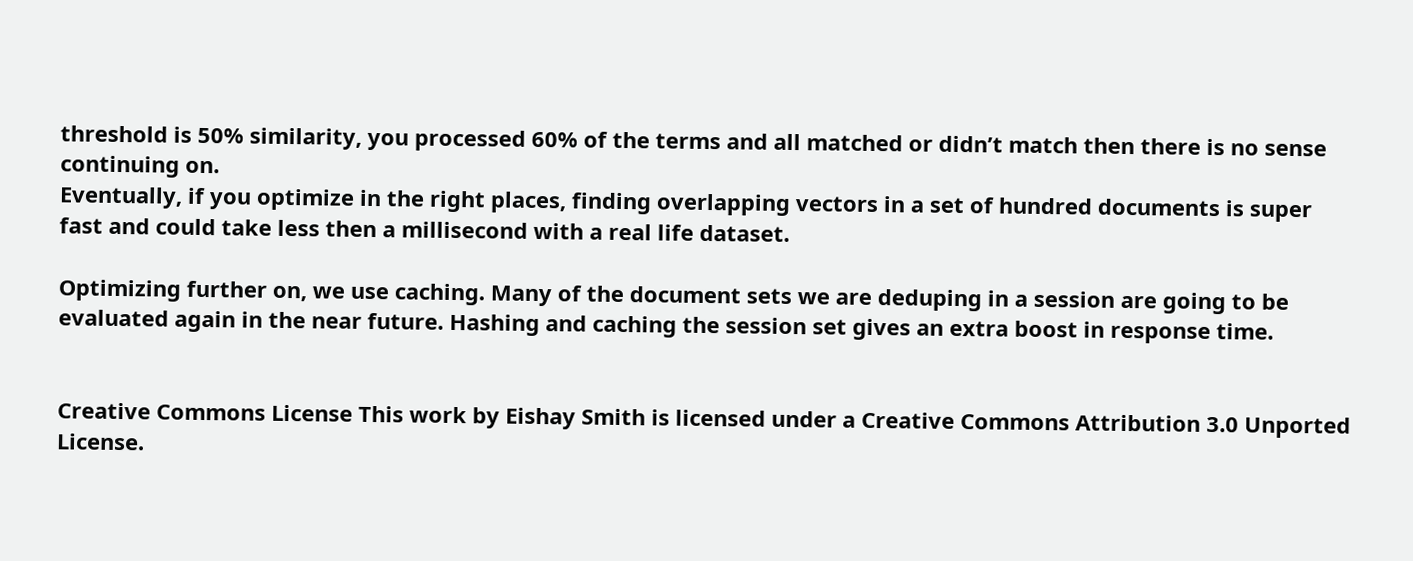threshold is 50% similarity, you processed 60% of the terms and all matched or didn’t match then there is no sense continuing on.
Eventually, if you optimize in the right places, finding overlapping vectors in a set of hundred documents is super fast and could take less then a millisecond with a real life dataset.

Optimizing further on, we use caching. Many of the document sets we are deduping in a session are going to be evaluated again in the near future. Hashing and caching the session set gives an extra boost in response time.


Creative Commons License This work by Eishay Smith is licensed under a Creative Commons Attribution 3.0 Unported License.